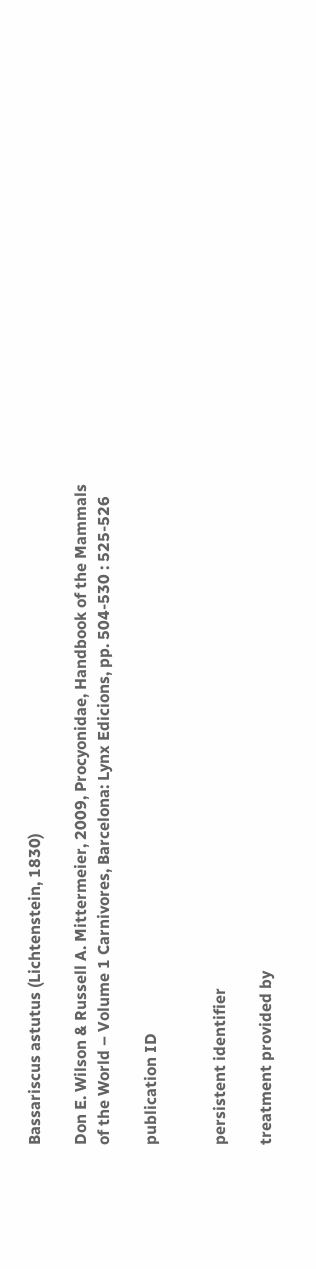Bassariscus astutus (Lichtenstein, 1830)

Don E. Wilson & Russell A. Mittermeier, 2009, Procyonidae, Handbook of the Mammals of the World – Volume 1 Carnivores, Barcelona: Lynx Edicions, pp. 504-530 : 525-526

publication ID


persistent identifier

treatment provided by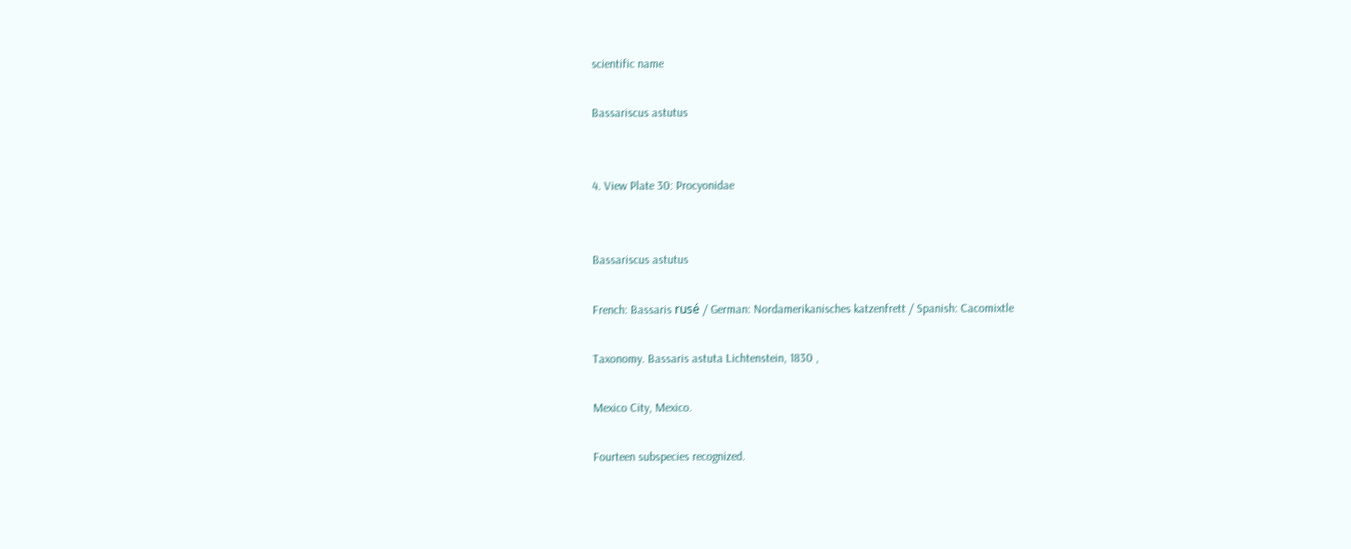scientific name

Bassariscus astutus


4. View Plate 30: Procyonidae


Bassariscus astutus

French: Bassaris rusé / German: Nordamerikanisches katzenfrett / Spanish: Cacomixtle

Taxonomy. Bassaris astuta Lichtenstein, 1830 ,

Mexico City, Mexico.

Fourteen subspecies recognized.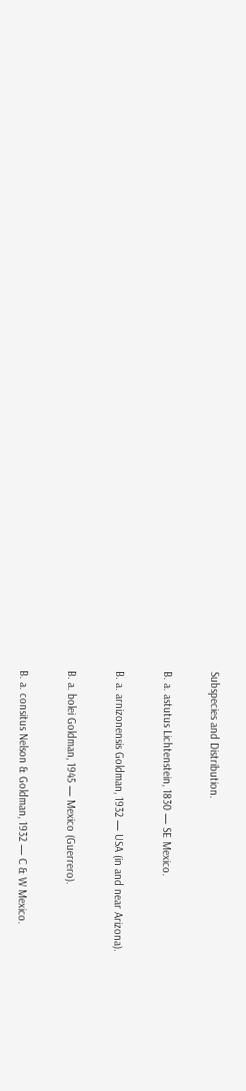Subspecies and Distribution.

B. a. astutus Lichtenstein, 1830 — SE Mexico.

B. a. arnizonensis Goldman, 1932 — USA (in and near Arizona).

B. a. bolei Goldman, 1945 — Mexico (Guerrero).

B. a. consitus Nelson & Goldman, 1932 — C & W Mexico.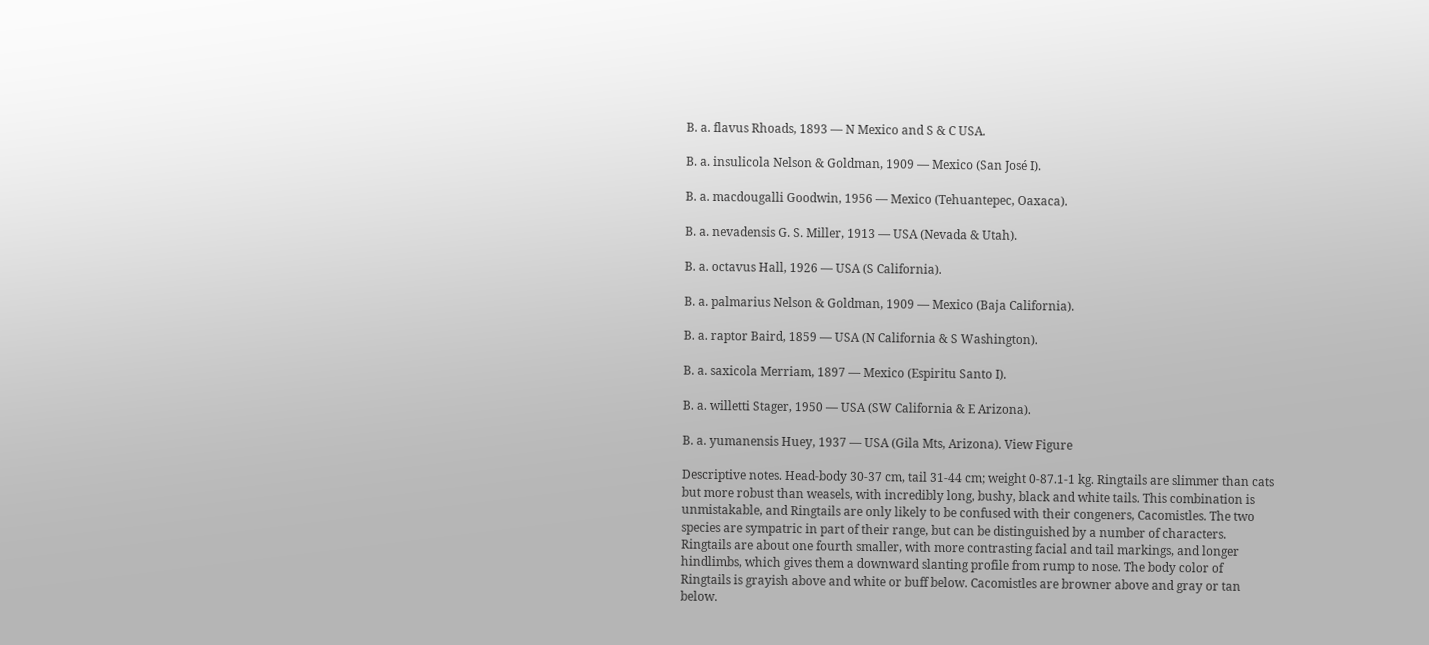B. a. flavus Rhoads, 1893 — N Mexico and S & C USA.

B. a. insulicola Nelson & Goldman, 1909 — Mexico (San José I).

B. a. macdougalli Goodwin, 1956 — Mexico (Tehuantepec, Oaxaca).

B. a. nevadensis G. S. Miller, 1913 — USA (Nevada & Utah).

B. a. octavus Hall, 1926 — USA (S California).

B. a. palmarius Nelson & Goldman, 1909 — Mexico (Baja California).

B. a. raptor Baird, 1859 — USA (N California & S Washington).

B. a. saxicola Merriam, 1897 — Mexico (Espiritu Santo I).

B. a. willetti Stager, 1950 — USA (SW California & E Arizona).

B. a. yumanensis Huey, 1937 — USA (Gila Mts, Arizona). View Figure

Descriptive notes. Head-body 30-37 cm, tail 31-44 cm; weight 0-87.1-1 kg. Ringtails are slimmer than cats but more robust than weasels, with incredibly long, bushy, black and white tails. This combination is unmistakable, and Ringtails are only likely to be confused with their congeners, Cacomistles. The two species are sympatric in part of their range, but can be distinguished by a number of characters. Ringtails are about one fourth smaller, with more contrasting facial and tail markings, and longer hindlimbs, which gives them a downward slanting profile from rump to nose. The body color of Ringtails is grayish above and white or buff below. Cacomistles are browner above and gray or tan below.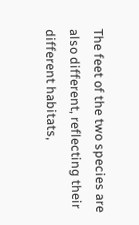The feet of the two species are also different, reflecting their different habitats,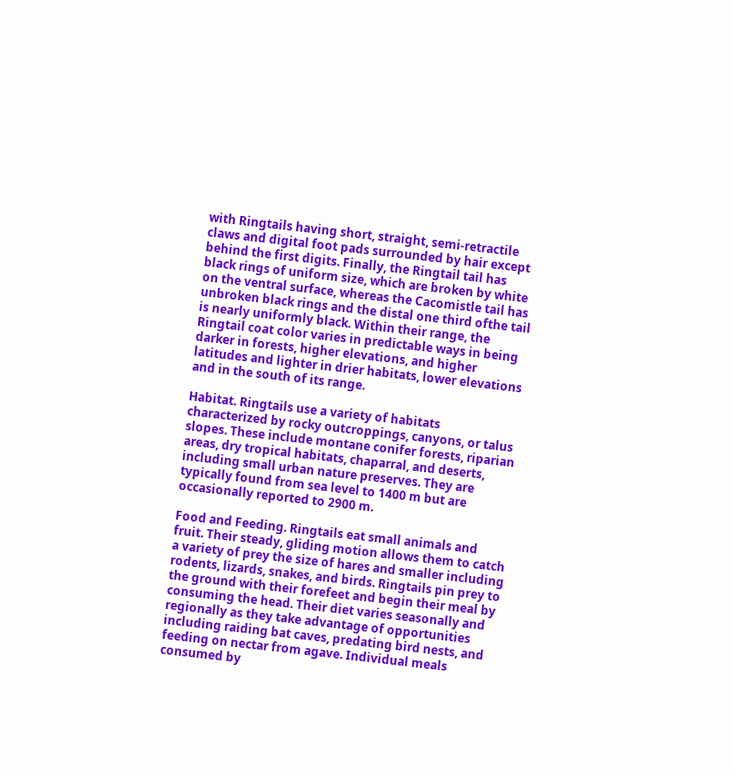with Ringtails having short, straight, semi-retractile claws and digital foot pads surrounded by hair except behind the first digits. Finally, the Ringtail tail has black rings of uniform size, which are broken by white on the ventral surface, whereas the Cacomistle tail has unbroken black rings and the distal one third ofthe tail is nearly uniformly black. Within their range, the Ringtail coat color varies in predictable ways in being darker in forests, higher elevations, and higher latitudes and lighter in drier habitats, lower elevations and in the south of its range.

Habitat. Ringtails use a variety of habitats characterized by rocky outcroppings, canyons, or talus slopes. These include montane conifer forests, riparian areas, dry tropical habitats, chaparral, and deserts, including small urban nature preserves. They are typically found from sea level to 1400 m but are occasionally reported to 2900 m.

Food and Feeding. Ringtails eat small animals and fruit. Their steady, gliding motion allows them to catch a variety of prey the size of hares and smaller including rodents, lizards, snakes, and birds. Ringtails pin prey to the ground with their forefeet and begin their meal by consuming the head. Their diet varies seasonally and regionally as they take advantage of opportunities including raiding bat caves, predating bird nests, and feeding on nectar from agave. Individual meals consumed by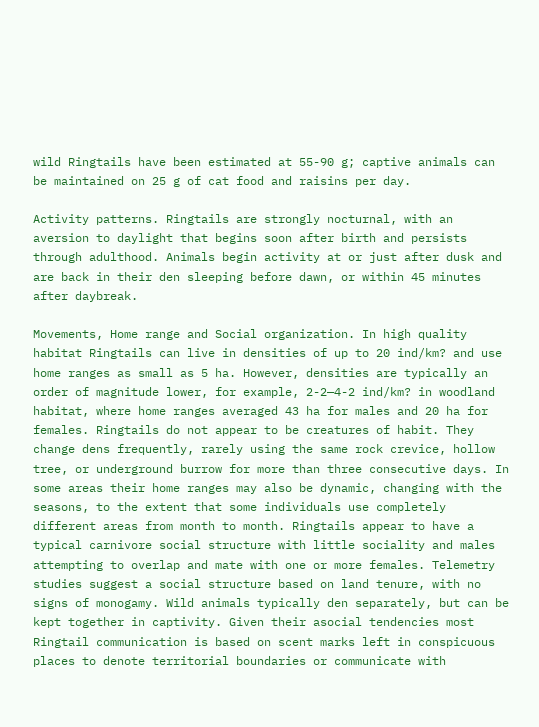wild Ringtails have been estimated at 55-90 g; captive animals can be maintained on 25 g of cat food and raisins per day.

Activity patterns. Ringtails are strongly nocturnal, with an aversion to daylight that begins soon after birth and persists through adulthood. Animals begin activity at or just after dusk and are back in their den sleeping before dawn, or within 45 minutes after daybreak.

Movements, Home range and Social organization. In high quality habitat Ringtails can live in densities of up to 20 ind/km? and use home ranges as small as 5 ha. However, densities are typically an order of magnitude lower, for example, 2-2—4-2 ind/km? in woodland habitat, where home ranges averaged 43 ha for males and 20 ha for females. Ringtails do not appear to be creatures of habit. They change dens frequently, rarely using the same rock crevice, hollow tree, or underground burrow for more than three consecutive days. In some areas their home ranges may also be dynamic, changing with the seasons, to the extent that some individuals use completely different areas from month to month. Ringtails appear to have a typical carnivore social structure with little sociality and males attempting to overlap and mate with one or more females. Telemetry studies suggest a social structure based on land tenure, with no signs of monogamy. Wild animals typically den separately, but can be kept together in captivity. Given their asocial tendencies most Ringtail communication is based on scent marks left in conspicuous places to denote territorial boundaries or communicate with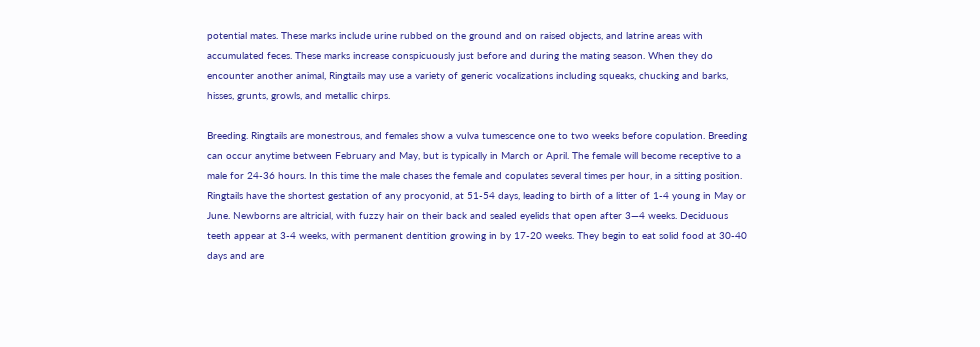potential mates. These marks include urine rubbed on the ground and on raised objects, and latrine areas with accumulated feces. These marks increase conspicuously just before and during the mating season. When they do encounter another animal, Ringtails may use a variety of generic vocalizations including squeaks, chucking and barks, hisses, grunts, growls, and metallic chirps.

Breeding. Ringtails are monestrous, and females show a vulva tumescence one to two weeks before copulation. Breeding can occur anytime between February and May, but is typically in March or April. The female will become receptive to a male for 24-36 hours. In this time the male chases the female and copulates several times per hour, in a sitting position. Ringtails have the shortest gestation of any procyonid, at 51-54 days, leading to birth of a litter of 1-4 young in May or June. Newborns are altricial, with fuzzy hair on their back and sealed eyelids that open after 3—4 weeks. Deciduous teeth appear at 3-4 weeks, with permanent dentition growing in by 17-20 weeks. They begin to eat solid food at 30-40 days and are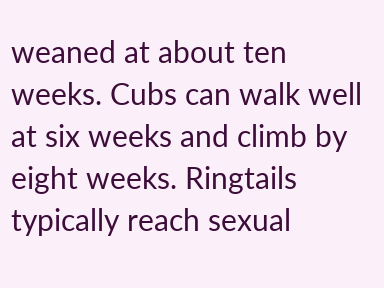weaned at about ten weeks. Cubs can walk well at six weeks and climb by eight weeks. Ringtails typically reach sexual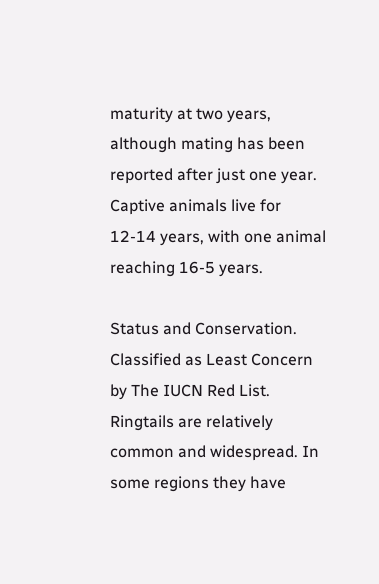maturity at two years, although mating has been reported after just one year. Captive animals live for 12-14 years, with one animal reaching 16-5 years.

Status and Conservation. Classified as Least Concern by The IUCN Red List. Ringtails are relatively common and widespread. In some regions they have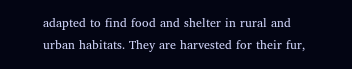adapted to find food and shelter in rural and urban habitats. They are harvested for their fur,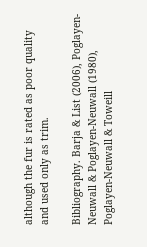although the fur is rated as poor quality and used only as trim.

Bibliography. Barja & List (2006), Poglayen-Neuwall & Poglayen-Neuwall (1980), Poglayen-Neuwall & Toweill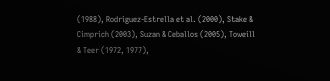(1988), Rodriguez-Estrella et al. (2000), Stake & Cimprich (2003), Suzan & Ceballos (2005), Toweill & Teer (1972, 1977),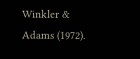Winkler & Adams (1972).